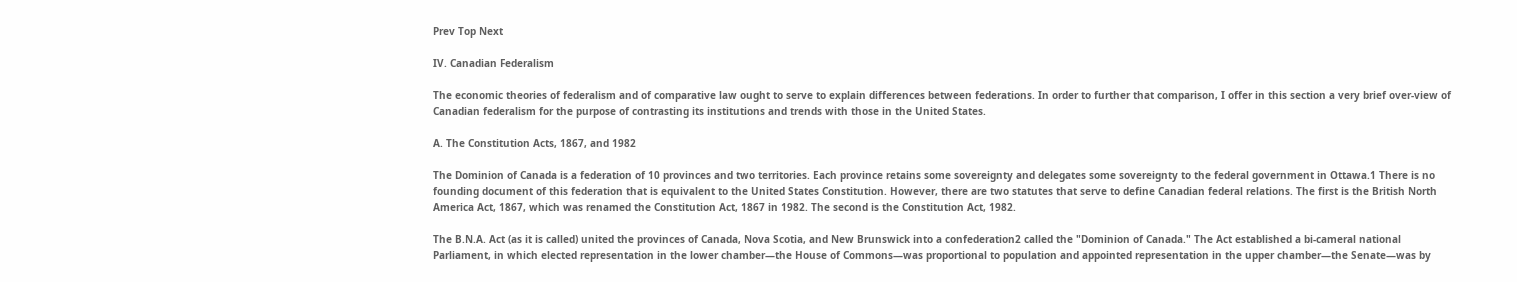Prev Top Next

IV. Canadian Federalism

The economic theories of federalism and of comparative law ought to serve to explain differences between federations. In order to further that comparison, I offer in this section a very brief over-view of Canadian federalism for the purpose of contrasting its institutions and trends with those in the United States.

A. The Constitution Acts, 1867, and 1982

The Dominion of Canada is a federation of 10 provinces and two territories. Each province retains some sovereignty and delegates some sovereignty to the federal government in Ottawa.1 There is no founding document of this federation that is equivalent to the United States Constitution. However, there are two statutes that serve to define Canadian federal relations. The first is the British North America Act, 1867, which was renamed the Constitution Act, 1867 in 1982. The second is the Constitution Act, 1982.

The B.N.A. Act (as it is called) united the provinces of Canada, Nova Scotia, and New Brunswick into a confederation2 called the "Dominion of Canada." The Act established a bi-cameral national Parliament, in which elected representation in the lower chamber—the House of Commons—was proportional to population and appointed representation in the upper chamber—the Senate—was by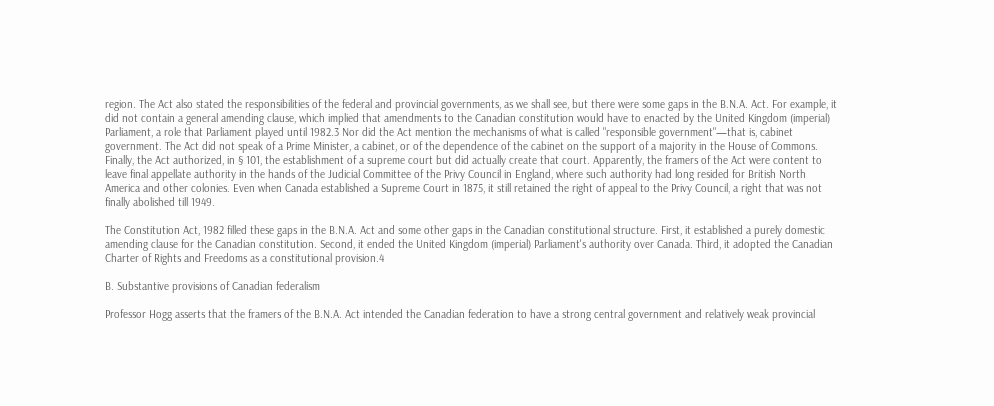region. The Act also stated the responsibilities of the federal and provincial governments, as we shall see, but there were some gaps in the B.N.A. Act. For example, it did not contain a general amending clause, which implied that amendments to the Canadian constitution would have to enacted by the United Kingdom (imperial) Parliament, a role that Parliament played until 1982.3 Nor did the Act mention the mechanisms of what is called "responsible government"—that is, cabinet government. The Act did not speak of a Prime Minister, a cabinet, or of the dependence of the cabinet on the support of a majority in the House of Commons. Finally, the Act authorized, in § 101, the establishment of a supreme court but did actually create that court. Apparently, the framers of the Act were content to leave final appellate authority in the hands of the Judicial Committee of the Privy Council in England, where such authority had long resided for British North America and other colonies. Even when Canada established a Supreme Court in 1875, it still retained the right of appeal to the Privy Council, a right that was not finally abolished till 1949.

The Constitution Act, 1982 filled these gaps in the B.N.A. Act and some other gaps in the Canadian constitutional structure. First, it established a purely domestic amending clause for the Canadian constitution. Second, it ended the United Kingdom (imperial) Parliament's authority over Canada. Third, it adopted the Canadian Charter of Rights and Freedoms as a constitutional provision.4

B. Substantive provisions of Canadian federalism

Professor Hogg asserts that the framers of the B.N.A. Act intended the Canadian federation to have a strong central government and relatively weak provincial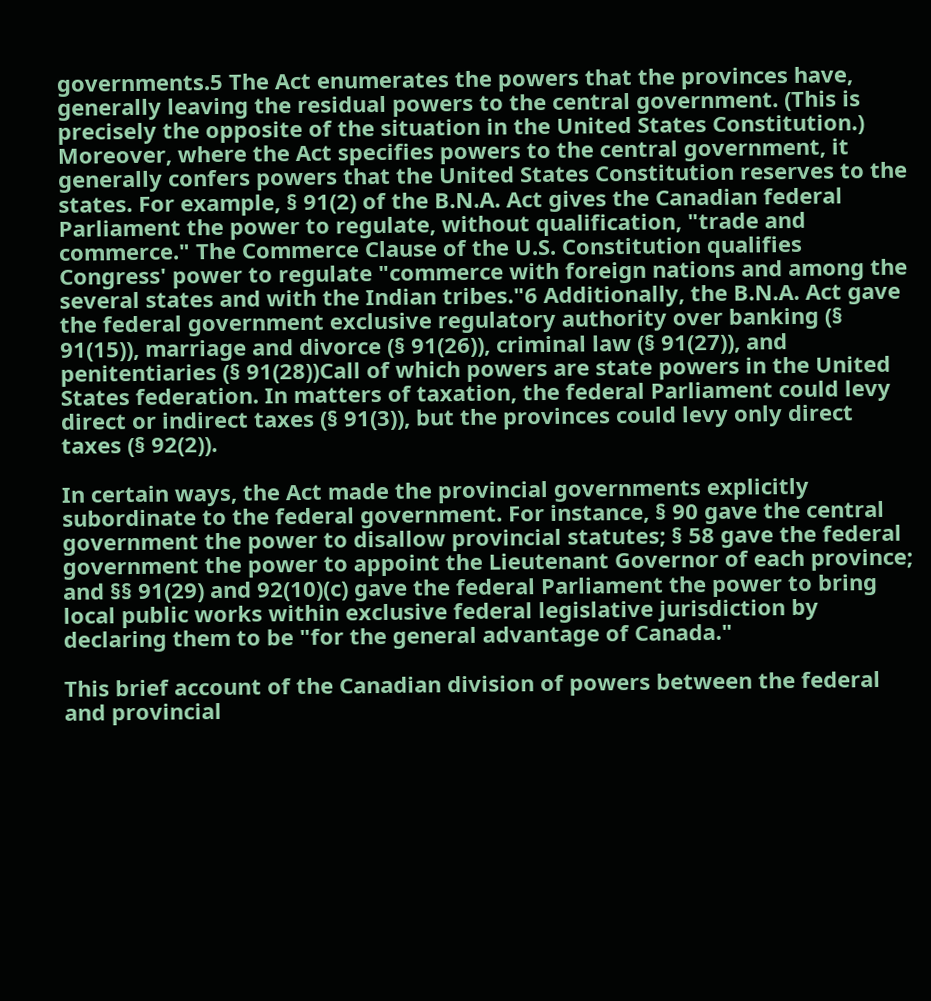governments.5 The Act enumerates the powers that the provinces have, generally leaving the residual powers to the central government. (This is precisely the opposite of the situation in the United States Constitution.) Moreover, where the Act specifies powers to the central government, it generally confers powers that the United States Constitution reserves to the states. For example, § 91(2) of the B.N.A. Act gives the Canadian federal Parliament the power to regulate, without qualification, "trade and commerce." The Commerce Clause of the U.S. Constitution qualifies Congress' power to regulate "commerce with foreign nations and among the several states and with the Indian tribes."6 Additionally, the B.N.A. Act gave the federal government exclusive regulatory authority over banking (§ 91(15)), marriage and divorce (§ 91(26)), criminal law (§ 91(27)), and penitentiaries (§ 91(28))Call of which powers are state powers in the United States federation. In matters of taxation, the federal Parliament could levy direct or indirect taxes (§ 91(3)), but the provinces could levy only direct taxes (§ 92(2)).

In certain ways, the Act made the provincial governments explicitly subordinate to the federal government. For instance, § 90 gave the central government the power to disallow provincial statutes; § 58 gave the federal government the power to appoint the Lieutenant Governor of each province; and §§ 91(29) and 92(10)(c) gave the federal Parliament the power to bring local public works within exclusive federal legislative jurisdiction by declaring them to be "for the general advantage of Canada."

This brief account of the Canadian division of powers between the federal and provincial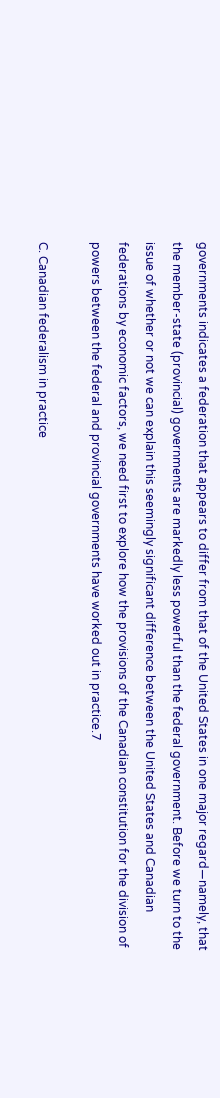governments indicates a federation that appears to differ from that of the United States in one major regard—namely, that the member-state (provincial) governments are markedly less powerful than the federal government. Before we turn to the issue of whether or not we can explain this seemingly significant difference between the United States and Canadian federations by economic factors, we need first to explore how the provisions of the Canadian constitution for the division of powers between the federal and provincial governments have worked out in practice.7

C. Canadian federalism in practice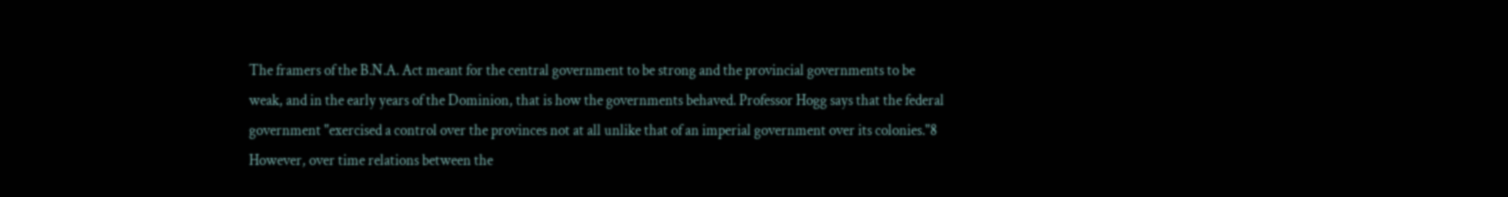The framers of the B.N.A. Act meant for the central government to be strong and the provincial governments to be weak, and in the early years of the Dominion, that is how the governments behaved. Professor Hogg says that the federal government "exercised a control over the provinces not at all unlike that of an imperial government over its colonies."8 However, over time relations between the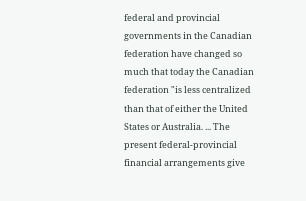federal and provincial governments in the Canadian federation have changed so much that today the Canadian federation "is less centralized than that of either the United States or Australia. ... The present federal-provincial financial arrangements give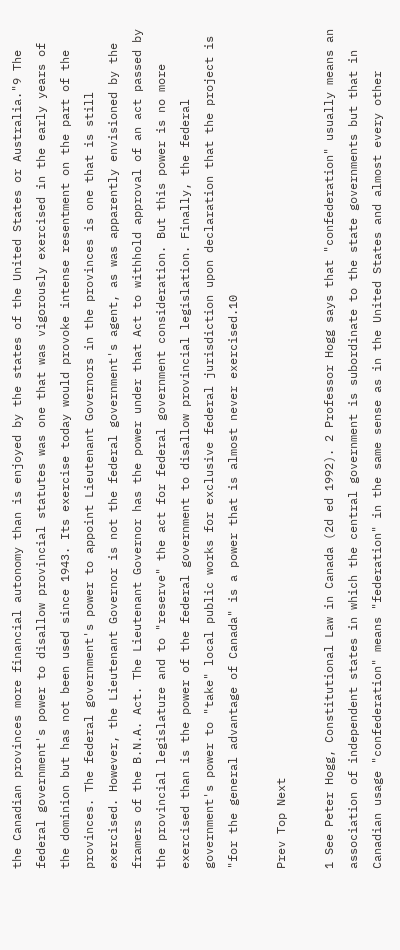the Canadian provinces more financial autonomy than is enjoyed by the states of the United States or Australia."9 The federal government's power to disallow provincial statutes was one that was vigorously exercised in the early years of the dominion but has not been used since 1943. Its exercise today would provoke intense resentment on the part of the provinces. The federal government's power to appoint Lieutenant Governors in the provinces is one that is still exercised. However, the Lieutenant Governor is not the federal government's agent, as was apparently envisioned by the framers of the B.N.A. Act. The Lieutenant Governor has the power under that Act to withhold approval of an act passed by the provincial legislature and to "reserve" the act for federal government consideration. But this power is no more exercised than is the power of the federal government to disallow provincial legislation. Finally, the federal government's power to "take" local public works for exclusive federal jurisdiction upon declaration that the project is "for the general advantage of Canada" is a power that is almost never exercised.10

Prev Top Next

1 See Peter Hogg, Constitutional Law in Canada (2d ed 1992). 2 Professor Hogg says that "confederation" usually means an association of independent states in which the central government is subordinate to the state governments but that in Canadian usage "confederation" means "federation" in the same sense as in the United States and almost every other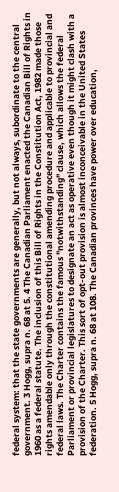federal system: that the state governments are generally, but not always, subordinate to the central government. 3 Hogg, supra n. 68 at 5. 4 The Canadian Parliament enacted the Canadian Bill of Rights in 1960 as a federal statute. The inclusion of this Bill of Rights in the Constitution Act, 1982 made those rights amendable only through the constitutional amending procedure and applicable to provincial and federal laws. The Charter contains the famous "notwithstanding" clause, which allows the federal Parliament or provincial legislatures to designate an act as operative even though it might clash with a provision of the Charter. This sort of opt-out provision is almost inconceivable in the United States federation. 5 Hogg, supra n. 68 at 108. The Canadian provinces have power over education,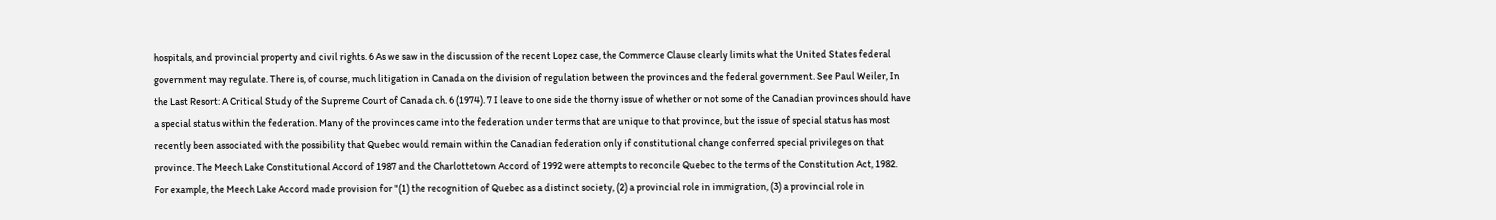hospitals, and provincial property and civil rights. 6 As we saw in the discussion of the recent Lopez case, the Commerce Clause clearly limits what the United States federal government may regulate. There is, of course, much litigation in Canada on the division of regulation between the provinces and the federal government. See Paul Weiler, In the Last Resort: A Critical Study of the Supreme Court of Canada ch. 6 (1974). 7 I leave to one side the thorny issue of whether or not some of the Canadian provinces should have a special status within the federation. Many of the provinces came into the federation under terms that are unique to that province, but the issue of special status has most recently been associated with the possibility that Quebec would remain within the Canadian federation only if constitutional change conferred special privileges on that province. The Meech Lake Constitutional Accord of 1987 and the Charlottetown Accord of 1992 were attempts to reconcile Quebec to the terms of the Constitution Act, 1982. For example, the Meech Lake Accord made provision for "(1) the recognition of Quebec as a distinct society, (2) a provincial role in immigration, (3) a provincial role in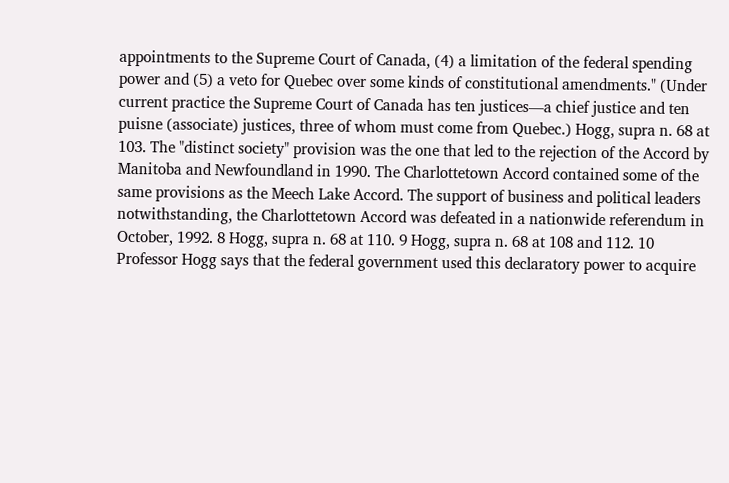appointments to the Supreme Court of Canada, (4) a limitation of the federal spending power and (5) a veto for Quebec over some kinds of constitutional amendments." (Under current practice the Supreme Court of Canada has ten justices—a chief justice and ten puisne (associate) justices, three of whom must come from Quebec.) Hogg, supra n. 68 at 103. The "distinct society" provision was the one that led to the rejection of the Accord by Manitoba and Newfoundland in 1990. The Charlottetown Accord contained some of the same provisions as the Meech Lake Accord. The support of business and political leaders notwithstanding, the Charlottetown Accord was defeated in a nationwide referendum in October, 1992. 8 Hogg, supra n. 68 at 110. 9 Hogg, supra n. 68 at 108 and 112. 10 Professor Hogg says that the federal government used this declaratory power to acquire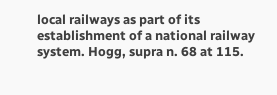local railways as part of its establishment of a national railway system. Hogg, supra n. 68 at 115.